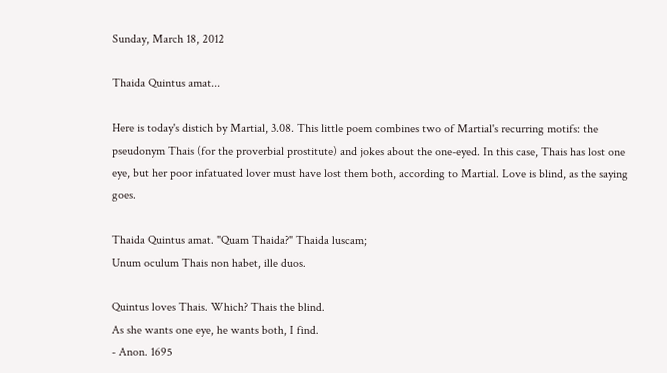Sunday, March 18, 2012

Thaida Quintus amat...

Here is today's distich by Martial, 3.08. This little poem combines two of Martial's recurring motifs: the pseudonym Thais (for the proverbial prostitute) and jokes about the one-eyed. In this case, Thais has lost one eye, but her poor infatuated lover must have lost them both, according to Martial. Love is blind, as the saying goes.

Thaida Quintus amat. "Quam Thaida?" Thaida luscam;
Unum oculum Thais non habet, ille duos.

Quintus loves Thais. Which? Thais the blind.
As she wants one eye, he wants both, I find.
- Anon. 1695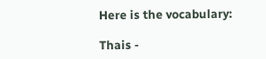Here is the vocabulary:

Thais -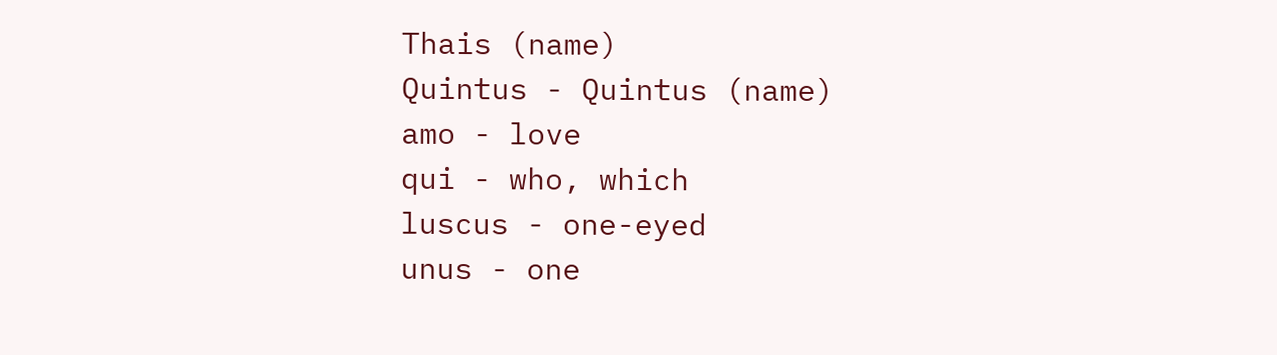Thais (name)
Quintus - Quintus (name)
amo - love
qui - who, which
luscus - one-eyed
unus - one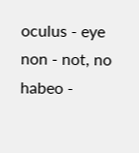oculus - eye
non - not, no
habeo -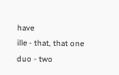have
ille - that, that one
duo - two